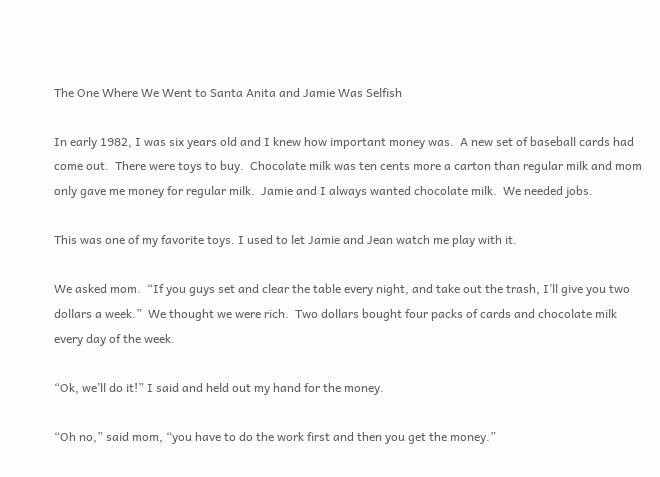The One Where We Went to Santa Anita and Jamie Was Selfish

In early 1982, I was six years old and I knew how important money was.  A new set of baseball cards had come out.  There were toys to buy.  Chocolate milk was ten cents more a carton than regular milk and mom only gave me money for regular milk.  Jamie and I always wanted chocolate milk.  We needed jobs.

This was one of my favorite toys. I used to let Jamie and Jean watch me play with it.

We asked mom.  “If you guys set and clear the table every night, and take out the trash, I’ll give you two dollars a week.”  We thought we were rich.  Two dollars bought four packs of cards and chocolate milk every day of the week.

“Ok, we’ll do it!” I said and held out my hand for the money.

“Oh no,” said mom, “you have to do the work first and then you get the money.”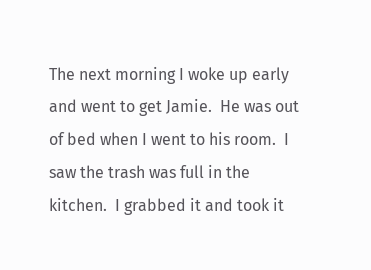The next morning I woke up early and went to get Jamie.  He was out of bed when I went to his room.  I saw the trash was full in the kitchen.  I grabbed it and took it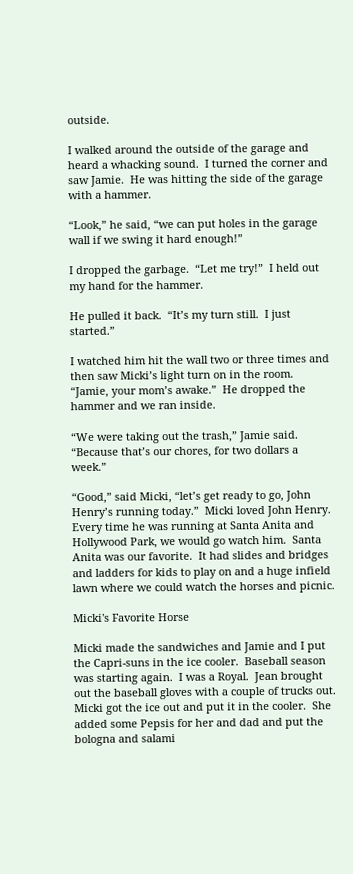outside.

I walked around the outside of the garage and heard a whacking sound.  I turned the corner and saw Jamie.  He was hitting the side of the garage with a hammer.

“Look,” he said, “we can put holes in the garage wall if we swing it hard enough!”

I dropped the garbage.  “Let me try!”  I held out my hand for the hammer.

He pulled it back.  “It’s my turn still.  I just started.”

I watched him hit the wall two or three times and then saw Micki’s light turn on in the room.  “Jamie, your mom’s awake.”  He dropped the hammer and we ran inside.

“We were taking out the trash,” Jamie said.  “Because that’s our chores, for two dollars a week.”

“Good,” said Micki, “let’s get ready to go, John Henry’s running today.”  Micki loved John Henry.  Every time he was running at Santa Anita and Hollywood Park, we would go watch him.  Santa Anita was our favorite.  It had slides and bridges and ladders for kids to play on and a huge infield lawn where we could watch the horses and picnic.

Micki's Favorite Horse

Micki made the sandwiches and Jamie and I put the Capri-suns in the ice cooler.  Baseball season was starting again.  I was a Royal.  Jean brought out the baseball gloves with a couple of trucks out.  Micki got the ice out and put it in the cooler.  She added some Pepsis for her and dad and put the bologna and salami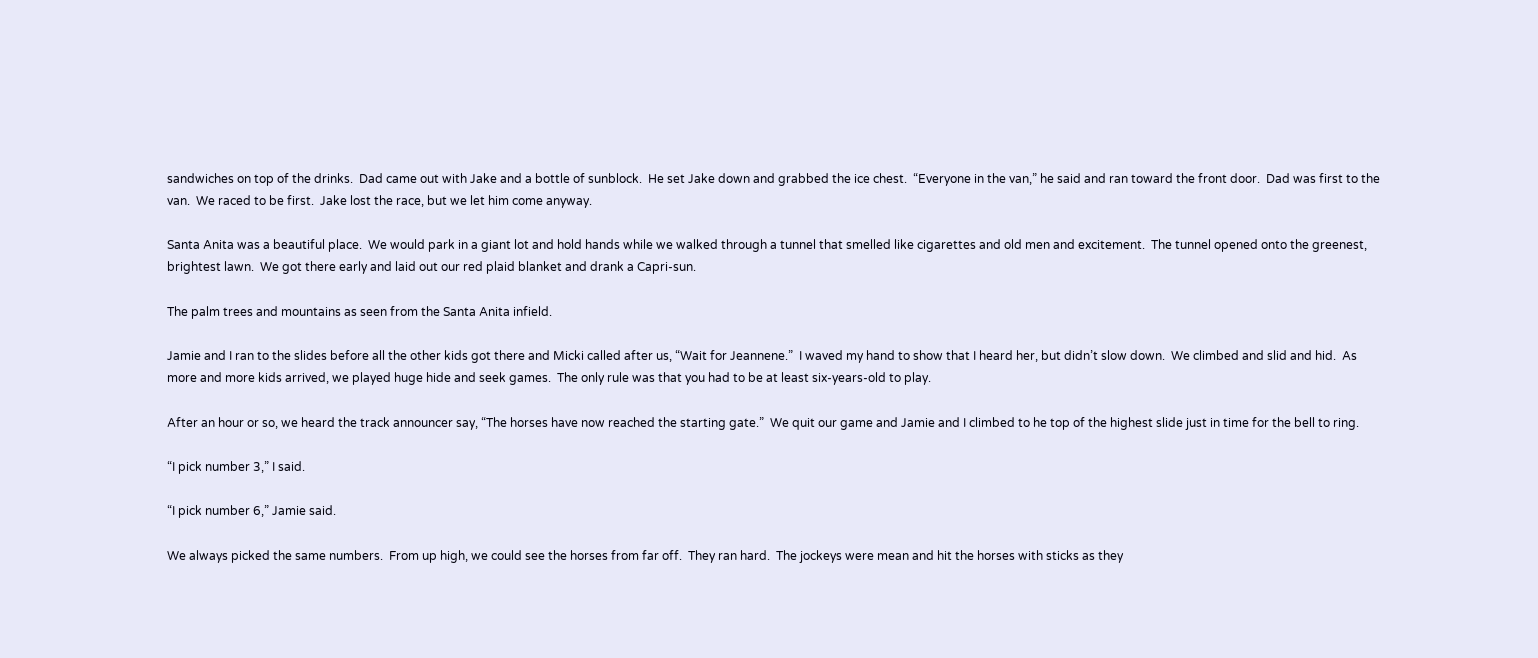sandwiches on top of the drinks.  Dad came out with Jake and a bottle of sunblock.  He set Jake down and grabbed the ice chest.  “Everyone in the van,” he said and ran toward the front door.  Dad was first to the van.  We raced to be first.  Jake lost the race, but we let him come anyway.

Santa Anita was a beautiful place.  We would park in a giant lot and hold hands while we walked through a tunnel that smelled like cigarettes and old men and excitement.  The tunnel opened onto the greenest, brightest lawn.  We got there early and laid out our red plaid blanket and drank a Capri-sun.

The palm trees and mountains as seen from the Santa Anita infield.

Jamie and I ran to the slides before all the other kids got there and Micki called after us, “Wait for Jeannene.”  I waved my hand to show that I heard her, but didn’t slow down.  We climbed and slid and hid.  As more and more kids arrived, we played huge hide and seek games.  The only rule was that you had to be at least six-years-old to play.

After an hour or so, we heard the track announcer say, “The horses have now reached the starting gate.”  We quit our game and Jamie and I climbed to he top of the highest slide just in time for the bell to ring.

“I pick number 3,” I said.

“I pick number 6,” Jamie said.

We always picked the same numbers.  From up high, we could see the horses from far off.  They ran hard.  The jockeys were mean and hit the horses with sticks as they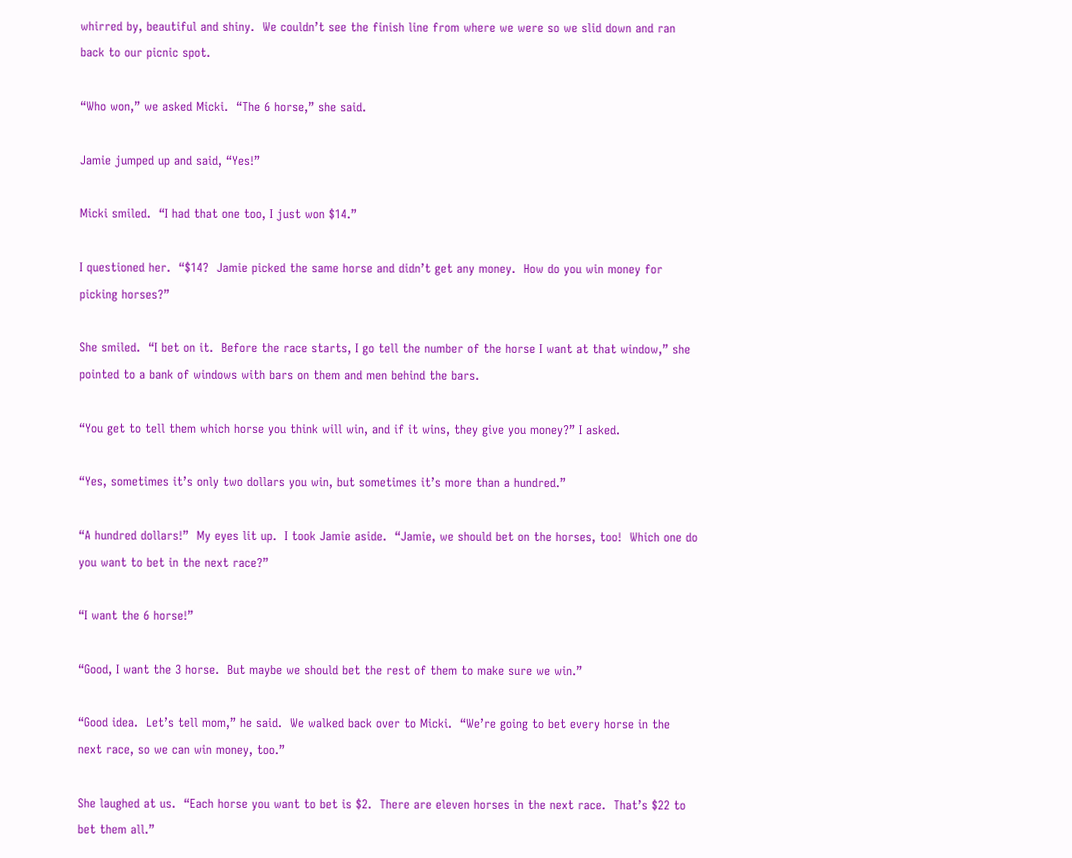whirred by, beautiful and shiny.  We couldn’t see the finish line from where we were so we slid down and ran back to our picnic spot.

“Who won,” we asked Micki.  “The 6 horse,” she said.

Jamie jumped up and said, “Yes!”

Micki smiled.  “I had that one too, I just won $14.”

I questioned her.  “$14?  Jamie picked the same horse and didn’t get any money.  How do you win money for picking horses?”

She smiled.  “I bet on it.  Before the race starts, I go tell the number of the horse I want at that window,” she pointed to a bank of windows with bars on them and men behind the bars.

“You get to tell them which horse you think will win, and if it wins, they give you money?” I asked.

“Yes, sometimes it’s only two dollars you win, but sometimes it’s more than a hundred.”

“A hundred dollars!”  My eyes lit up.  I took Jamie aside.  “Jamie, we should bet on the horses, too!  Which one do you want to bet in the next race?”

“I want the 6 horse!”

“Good, I want the 3 horse.  But maybe we should bet the rest of them to make sure we win.”

“Good idea.  Let’s tell mom,” he said.  We walked back over to Micki.  “We’re going to bet every horse in the next race, so we can win money, too.”

She laughed at us.  “Each horse you want to bet is $2.  There are eleven horses in the next race.  That’s $22 to bet them all.”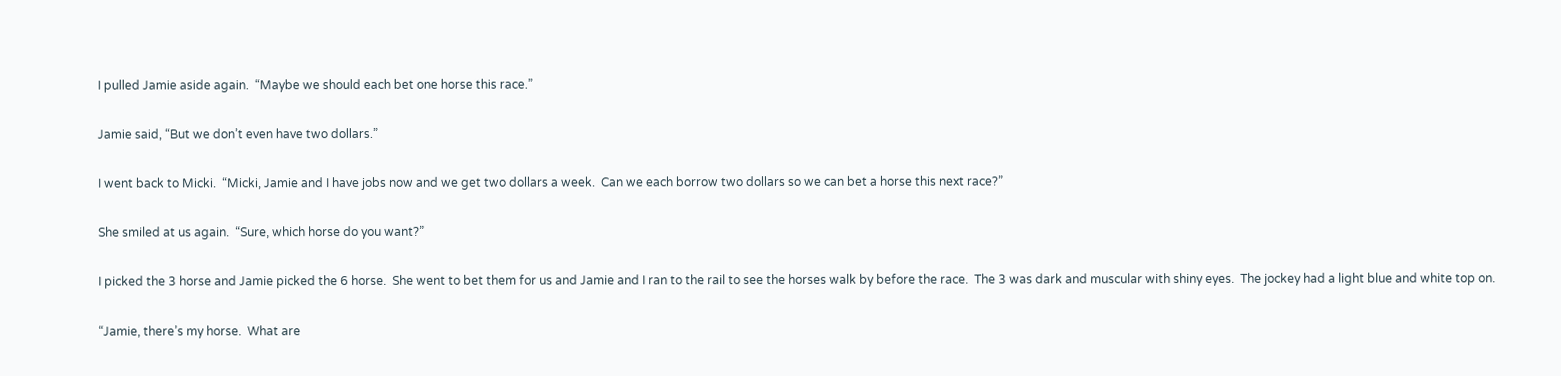I pulled Jamie aside again.  “Maybe we should each bet one horse this race.”

Jamie said, “But we don’t even have two dollars.”

I went back to Micki.  “Micki, Jamie and I have jobs now and we get two dollars a week.  Can we each borrow two dollars so we can bet a horse this next race?”

She smiled at us again.  “Sure, which horse do you want?”

I picked the 3 horse and Jamie picked the 6 horse.  She went to bet them for us and Jamie and I ran to the rail to see the horses walk by before the race.  The 3 was dark and muscular with shiny eyes.  The jockey had a light blue and white top on.

“Jamie, there’s my horse.  What are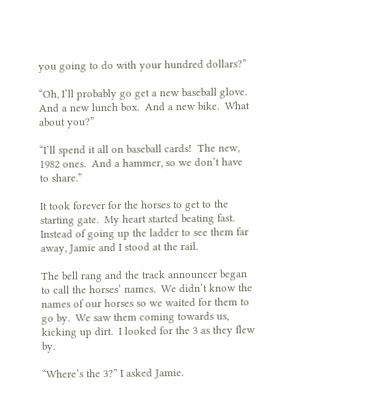you going to do with your hundred dollars?”

“Oh, I’ll probably go get a new baseball glove.  And a new lunch box.  And a new bike.  What about you?”

“I’ll spend it all on baseball cards!  The new, 1982 ones.  And a hammer, so we don’t have to share.”

It took forever for the horses to get to the starting gate.  My heart started beating fast.  Instead of going up the ladder to see them far away, Jamie and I stood at the rail.

The bell rang and the track announcer began to call the horses’ names.  We didn’t know the names of our horses so we waited for them to go by.  We saw them coming towards us, kicking up dirt.  I looked for the 3 as they flew by.

“Where’s the 3?” I asked Jamie.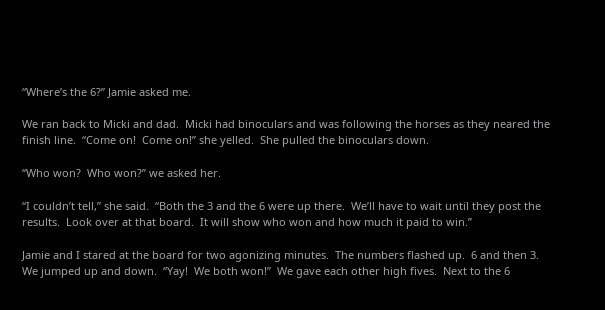“Where’s the 6?” Jamie asked me.

We ran back to Micki and dad.  Micki had binoculars and was following the horses as they neared the finish line.  “Come on!  Come on!” she yelled.  She pulled the binoculars down.

“Who won?  Who won?” we asked her.

“I couldn’t tell,” she said.  “Both the 3 and the 6 were up there.  We’ll have to wait until they post the results.  Look over at that board.  It will show who won and how much it paid to win.”

Jamie and I stared at the board for two agonizing minutes.  The numbers flashed up.  6 and then 3.  We jumped up and down.  “Yay!  We both won!”  We gave each other high fives.  Next to the 6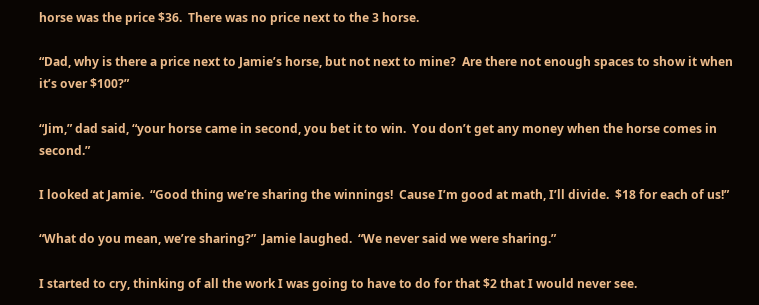horse was the price $36.  There was no price next to the 3 horse.

“Dad, why is there a price next to Jamie’s horse, but not next to mine?  Are there not enough spaces to show it when it’s over $100?”

“Jim,” dad said, “your horse came in second, you bet it to win.  You don’t get any money when the horse comes in second.”

I looked at Jamie.  “Good thing we’re sharing the winnings!  Cause I’m good at math, I’ll divide.  $18 for each of us!”

“What do you mean, we’re sharing?”  Jamie laughed.  “We never said we were sharing.”

I started to cry, thinking of all the work I was going to have to do for that $2 that I would never see.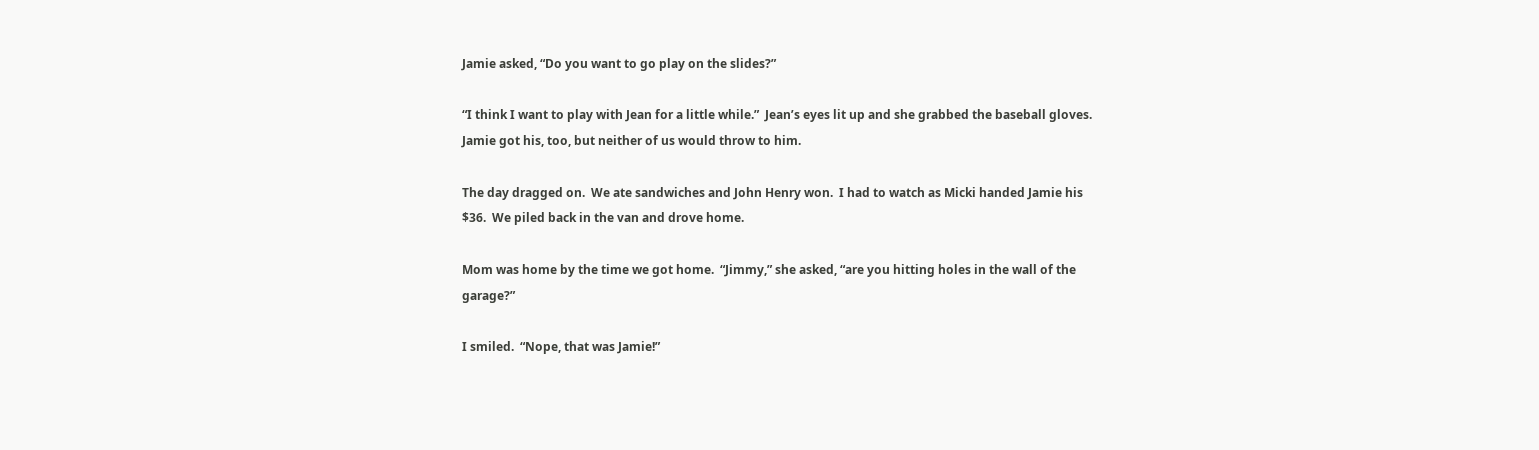Jamie asked, “Do you want to go play on the slides?”

“I think I want to play with Jean for a little while.”  Jean’s eyes lit up and she grabbed the baseball gloves.  Jamie got his, too, but neither of us would throw to him.

The day dragged on.  We ate sandwiches and John Henry won.  I had to watch as Micki handed Jamie his $36.  We piled back in the van and drove home.

Mom was home by the time we got home.  “Jimmy,” she asked, “are you hitting holes in the wall of the garage?”

I smiled.  “Nope, that was Jamie!”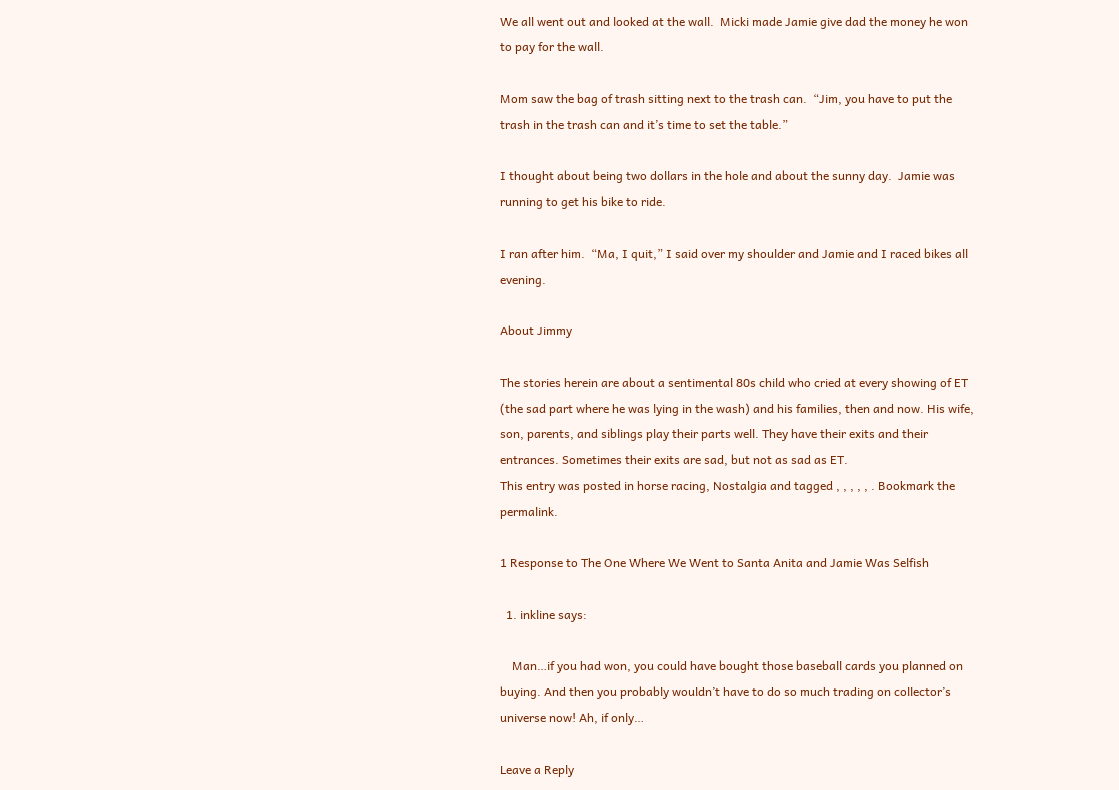We all went out and looked at the wall.  Micki made Jamie give dad the money he won to pay for the wall.

Mom saw the bag of trash sitting next to the trash can.  “Jim, you have to put the trash in the trash can and it’s time to set the table.”

I thought about being two dollars in the hole and about the sunny day.  Jamie was running to get his bike to ride.

I ran after him.  “Ma, I quit,” I said over my shoulder and Jamie and I raced bikes all evening.

About Jimmy

The stories herein are about a sentimental 80s child who cried at every showing of ET (the sad part where he was lying in the wash) and his families, then and now. His wife, son, parents, and siblings play their parts well. They have their exits and their entrances. Sometimes their exits are sad, but not as sad as ET.
This entry was posted in horse racing, Nostalgia and tagged , , , , , . Bookmark the permalink.

1 Response to The One Where We Went to Santa Anita and Jamie Was Selfish

  1. inkline says:

    Man…if you had won, you could have bought those baseball cards you planned on buying. And then you probably wouldn’t have to do so much trading on collector’s universe now! Ah, if only…

Leave a Reply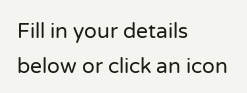Fill in your details below or click an icon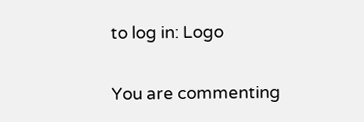to log in: Logo

You are commenting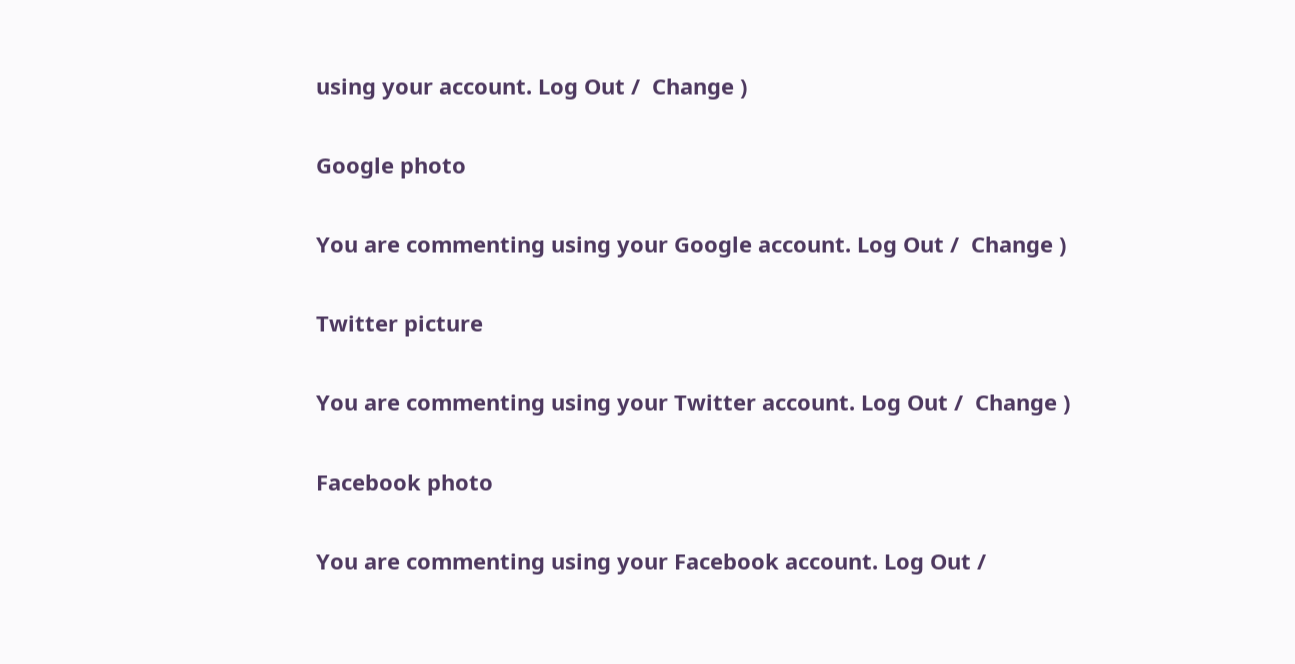using your account. Log Out /  Change )

Google photo

You are commenting using your Google account. Log Out /  Change )

Twitter picture

You are commenting using your Twitter account. Log Out /  Change )

Facebook photo

You are commenting using your Facebook account. Log Out /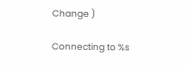Change )

Connecting to %s